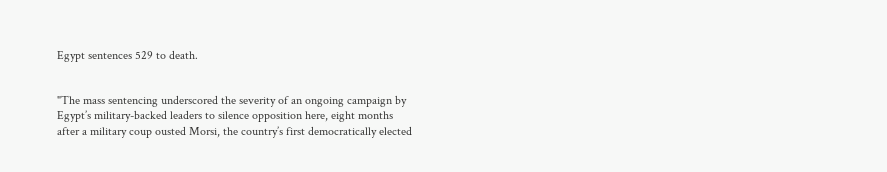Egypt sentences 529 to death.


"The mass sentencing underscored the severity of an ongoing campaign by Egypt’s military-backed leaders to silence opposition here, eight months after a military coup ousted Morsi, the country’s first democratically elected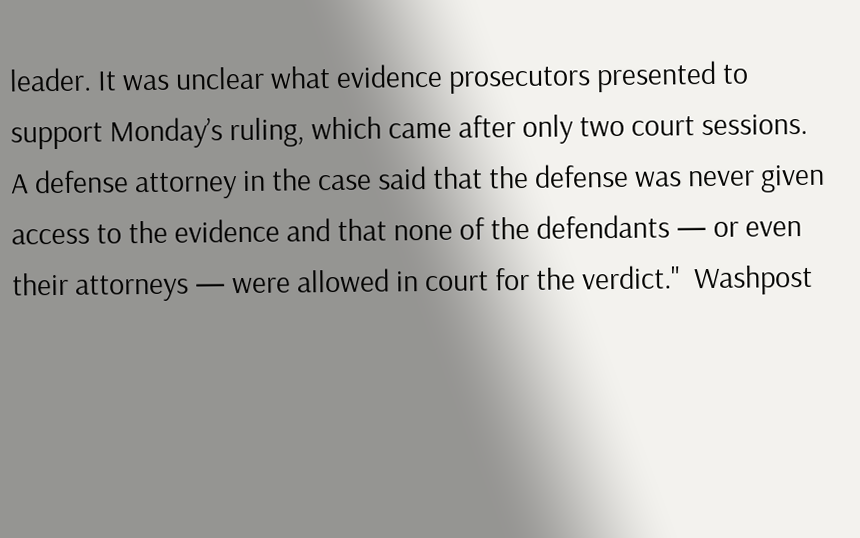leader. It was unclear what evidence prosecutors presented to support Monday’s ruling, which came after only two court sessions. A defense attorney in the case said that the defense was never given access to the evidence and that none of the defendants — or even their attorneys — were allowed in court for the verdict."  Washpost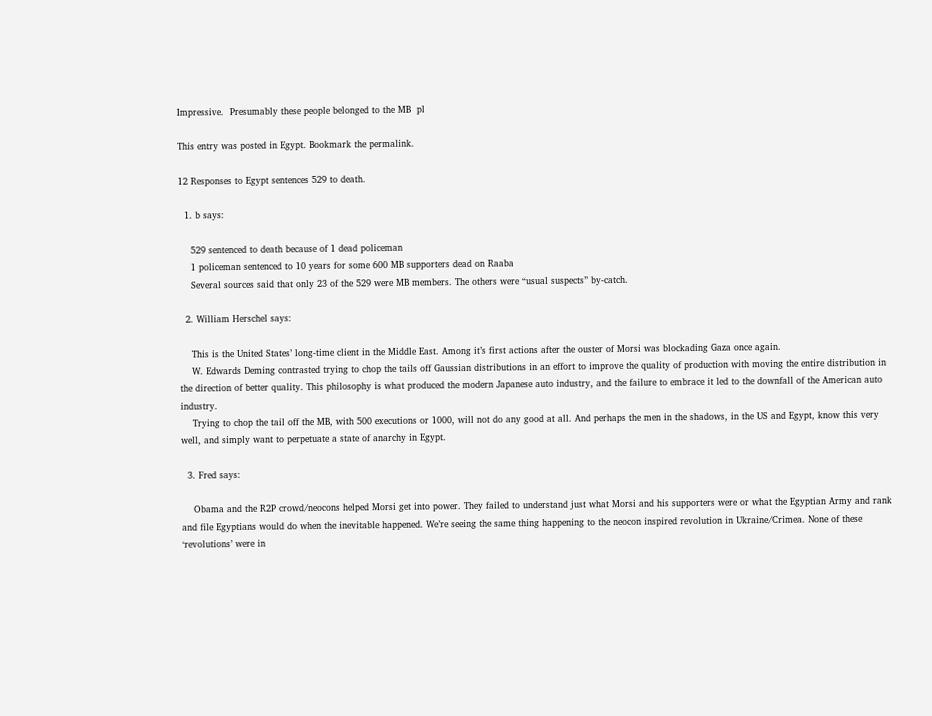Impressive.  Presumably these people belonged to the MB  pl

This entry was posted in Egypt. Bookmark the permalink.

12 Responses to Egypt sentences 529 to death.

  1. b says:

    529 sentenced to death because of 1 dead policeman
    1 policeman sentenced to 10 years for some 600 MB supporters dead on Raaba
    Several sources said that only 23 of the 529 were MB members. The others were “usual suspects” by-catch.

  2. William Herschel says:

    This is the United States’ long-time client in the Middle East. Among it’s first actions after the ouster of Morsi was blockading Gaza once again.
    W. Edwards Deming contrasted trying to chop the tails off Gaussian distributions in an effort to improve the quality of production with moving the entire distribution in the direction of better quality. This philosophy is what produced the modern Japanese auto industry, and the failure to embrace it led to the downfall of the American auto industry.
    Trying to chop the tail off the MB, with 500 executions or 1000, will not do any good at all. And perhaps the men in the shadows, in the US and Egypt, know this very well, and simply want to perpetuate a state of anarchy in Egypt.

  3. Fred says:

    Obama and the R2P crowd/neocons helped Morsi get into power. They failed to understand just what Morsi and his supporters were or what the Egyptian Army and rank and file Egyptians would do when the inevitable happened. We’re seeing the same thing happening to the neocon inspired revolution in Ukraine/Crimea. None of these ‘revolutions’ were in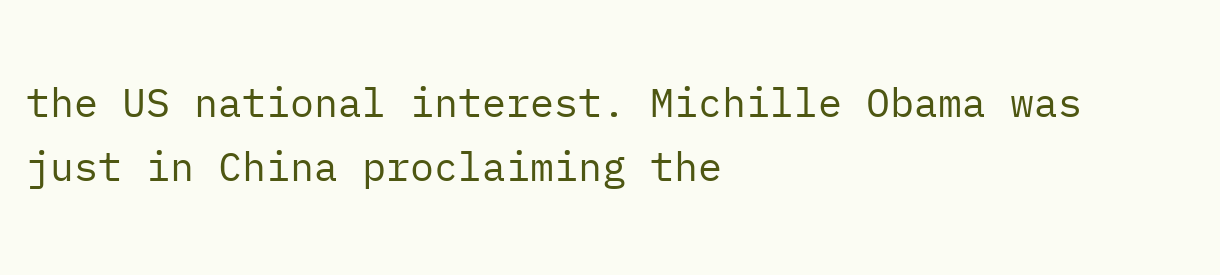the US national interest. Michille Obama was just in China proclaiming the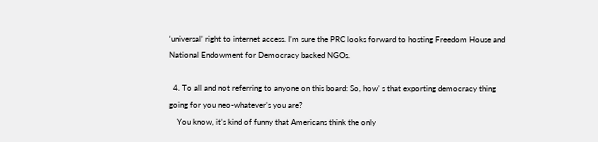‘universal’ right to internet access. I’m sure the PRC looks forward to hosting Freedom House and National Endowment for Democracy backed NGOs.

  4. To all and not referring to anyone on this board: So, how’ s that exporting democracy thing going for you neo-whatever’s you are?
    You know, it’s kind of funny that Americans think the only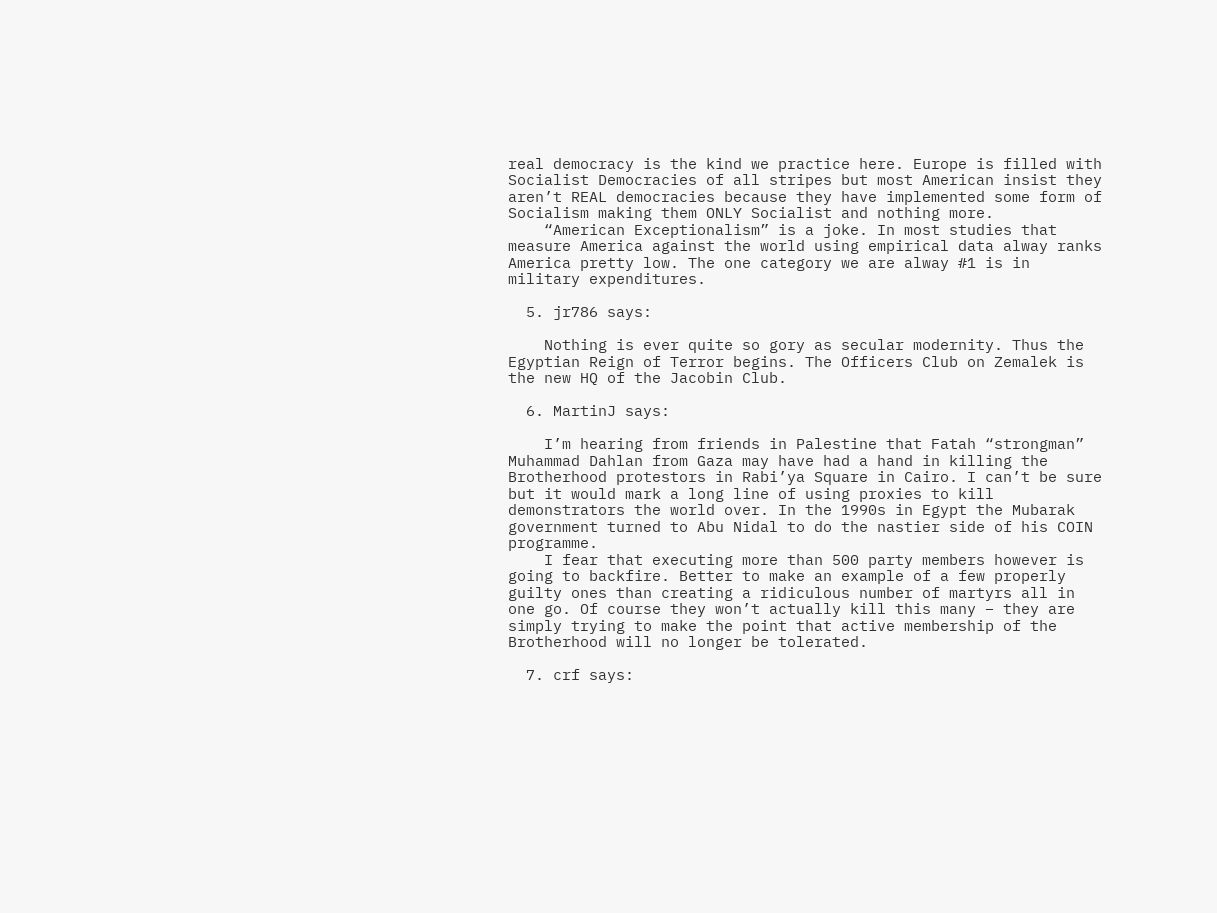real democracy is the kind we practice here. Europe is filled with Socialist Democracies of all stripes but most American insist they aren’t REAL democracies because they have implemented some form of Socialism making them ONLY Socialist and nothing more.
    “American Exceptionalism” is a joke. In most studies that measure America against the world using empirical data alway ranks America pretty low. The one category we are alway #1 is in military expenditures.

  5. jr786 says:

    Nothing is ever quite so gory as secular modernity. Thus the Egyptian Reign of Terror begins. The Officers Club on Zemalek is the new HQ of the Jacobin Club.

  6. MartinJ says:

    I’m hearing from friends in Palestine that Fatah “strongman” Muhammad Dahlan from Gaza may have had a hand in killing the Brotherhood protestors in Rabi’ya Square in Cairo. I can’t be sure but it would mark a long line of using proxies to kill demonstrators the world over. In the 1990s in Egypt the Mubarak government turned to Abu Nidal to do the nastier side of his COIN programme.
    I fear that executing more than 500 party members however is going to backfire. Better to make an example of a few properly guilty ones than creating a ridiculous number of martyrs all in one go. Of course they won’t actually kill this many – they are simply trying to make the point that active membership of the Brotherhood will no longer be tolerated.

  7. crf says: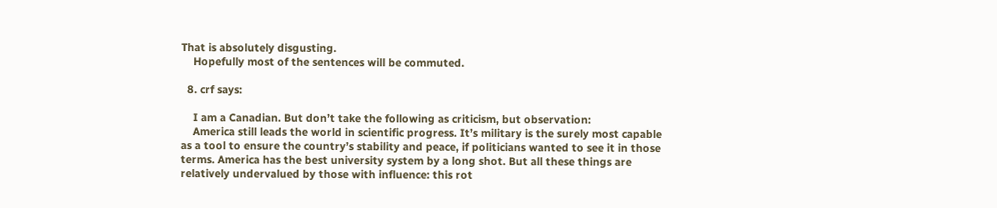That is absolutely disgusting.
    Hopefully most of the sentences will be commuted.

  8. crf says:

    I am a Canadian. But don’t take the following as criticism, but observation:
    America still leads the world in scientific progress. It’s military is the surely most capable as a tool to ensure the country’s stability and peace, if politicians wanted to see it in those terms. America has the best university system by a long shot. But all these things are relatively undervalued by those with influence: this rot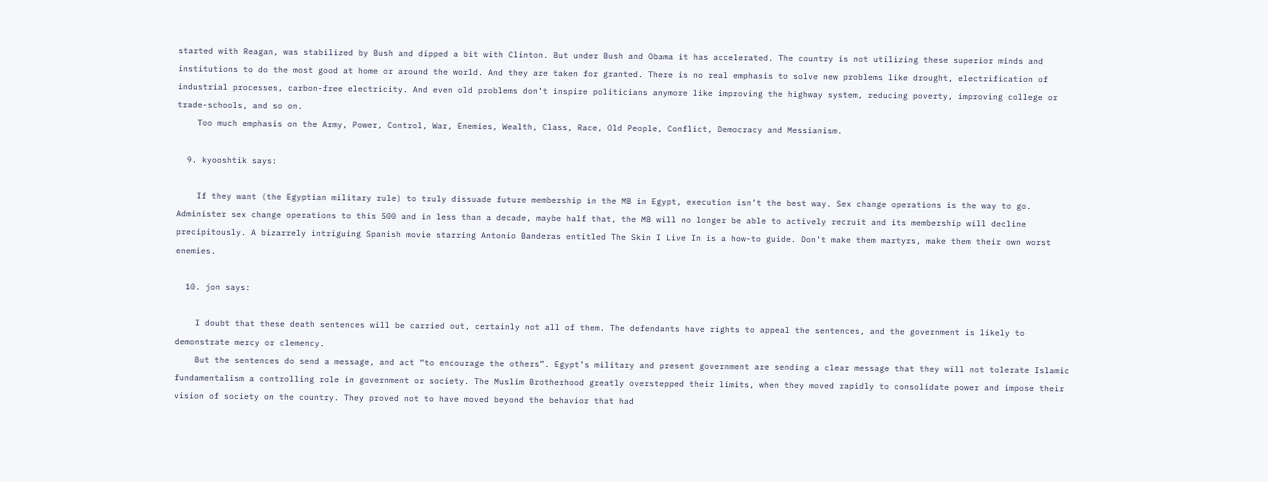started with Reagan, was stabilized by Bush and dipped a bit with Clinton. But under Bush and Obama it has accelerated. The country is not utilizing these superior minds and institutions to do the most good at home or around the world. And they are taken for granted. There is no real emphasis to solve new problems like drought, electrification of industrial processes, carbon-free electricity. And even old problems don’t inspire politicians anymore like improving the highway system, reducing poverty, improving college or trade-schools, and so on.
    Too much emphasis on the Army, Power, Control, War, Enemies, Wealth, Class, Race, Old People, Conflict, Democracy and Messianism.

  9. kyooshtik says:

    If they want (the Egyptian military rule) to truly dissuade future membership in the MB in Egypt, execution isn’t the best way. Sex change operations is the way to go. Administer sex change operations to this 500 and in less than a decade, maybe half that, the MB will no longer be able to actively recruit and its membership will decline precipitously. A bizarrely intriguing Spanish movie starring Antonio Banderas entitled The Skin I Live In is a how-to guide. Don’t make them martyrs, make them their own worst enemies.

  10. jon says:

    I doubt that these death sentences will be carried out, certainly not all of them. The defendants have rights to appeal the sentences, and the government is likely to demonstrate mercy or clemency.
    But the sentences do send a message, and act “to encourage the others”. Egypt’s military and present government are sending a clear message that they will not tolerate Islamic fundamentalism a controlling role in government or society. The Muslim Brotherhood greatly overstepped their limits, when they moved rapidly to consolidate power and impose their vision of society on the country. They proved not to have moved beyond the behavior that had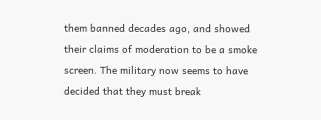them banned decades ago, and showed their claims of moderation to be a smoke screen. The military now seems to have decided that they must break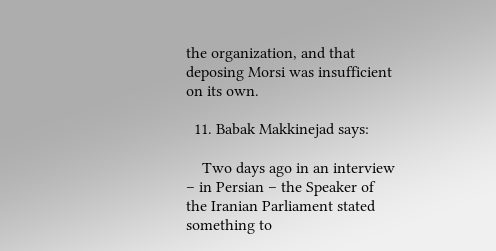the organization, and that deposing Morsi was insufficient on its own.

  11. Babak Makkinejad says:

    Two days ago in an interview – in Persian – the Speaker of the Iranian Parliament stated something to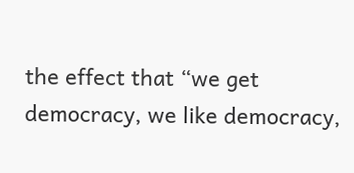the effect that “we get democracy, we like democracy,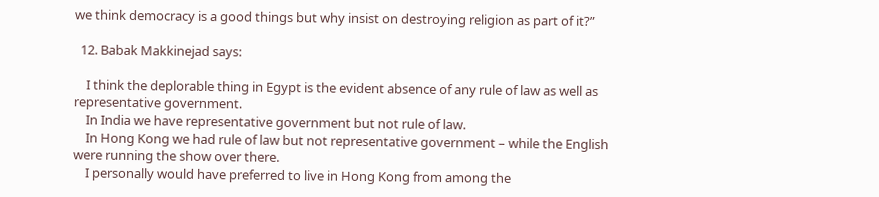we think democracy is a good things but why insist on destroying religion as part of it?”

  12. Babak Makkinejad says:

    I think the deplorable thing in Egypt is the evident absence of any rule of law as well as representative government.
    In India we have representative government but not rule of law.
    In Hong Kong we had rule of law but not representative government – while the English were running the show over there.
    I personally would have preferred to live in Hong Kong from among the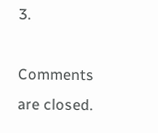3.

Comments are closed.